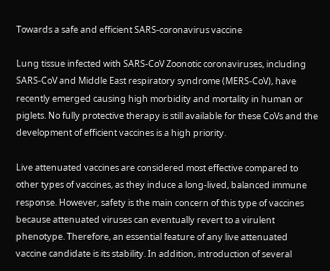Towards a safe and efficient SARS-coronavirus vaccine

Lung tissue infected with SARS-CoV Zoonotic coronaviruses, including SARS-CoV and Middle East respiratory syndrome (MERS-CoV), have recently emerged causing high morbidity and mortality in human or piglets. No fully protective therapy is still available for these CoVs and the development of efficient vaccines is a high priority.

Live attenuated vaccines are considered most effective compared to other types of vaccines, as they induce a long-lived, balanced immune response. However, safety is the main concern of this type of vaccines because attenuated viruses can eventually revert to a virulent phenotype. Therefore, an essential feature of any live attenuated vaccine candidate is its stability. In addition, introduction of several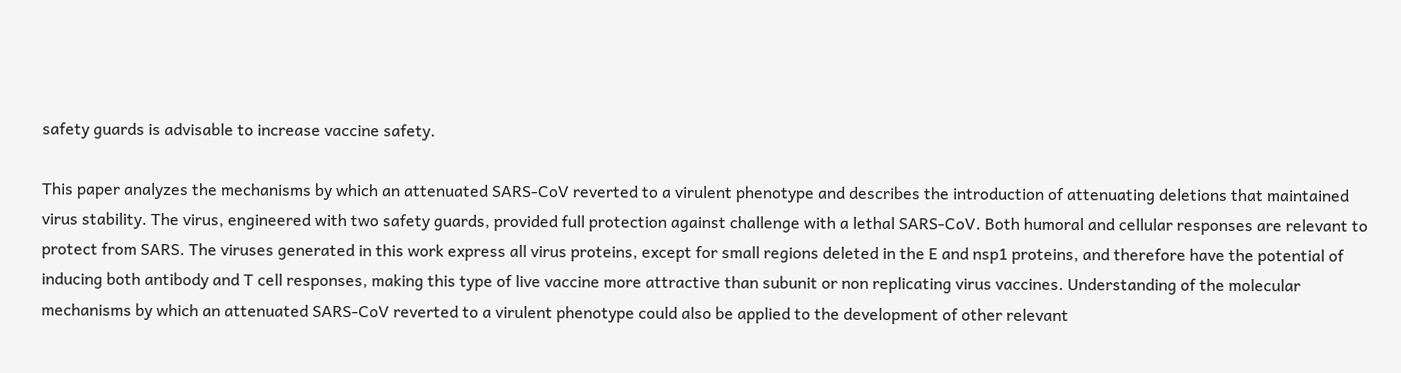safety guards is advisable to increase vaccine safety.

This paper analyzes the mechanisms by which an attenuated SARS-CoV reverted to a virulent phenotype and describes the introduction of attenuating deletions that maintained virus stability. The virus, engineered with two safety guards, provided full protection against challenge with a lethal SARS-CoV. Both humoral and cellular responses are relevant to protect from SARS. The viruses generated in this work express all virus proteins, except for small regions deleted in the E and nsp1 proteins, and therefore have the potential of inducing both antibody and T cell responses, making this type of live vaccine more attractive than subunit or non replicating virus vaccines. Understanding of the molecular mechanisms by which an attenuated SARS-CoV reverted to a virulent phenotype could also be applied to the development of other relevant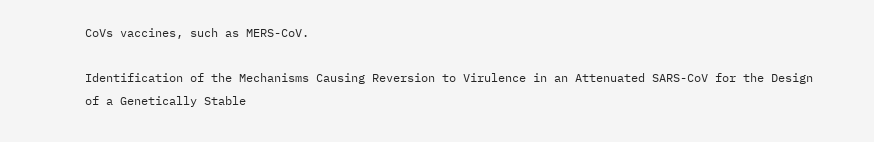CoVs vaccines, such as MERS-CoV.

Identification of the Mechanisms Causing Reversion to Virulence in an Attenuated SARS-CoV for the Design of a Genetically Stable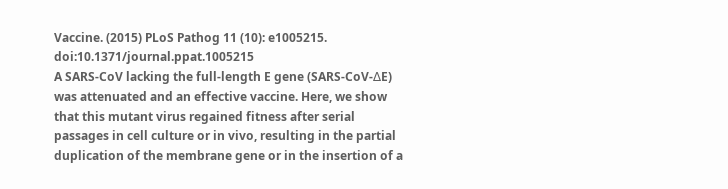Vaccine. (2015) PLoS Pathog 11 (10): e1005215. doi:10.1371/journal.ppat.1005215
A SARS-CoV lacking the full-length E gene (SARS-CoV-∆E) was attenuated and an effective vaccine. Here, we show that this mutant virus regained fitness after serial passages in cell culture or in vivo, resulting in the partial duplication of the membrane gene or in the insertion of a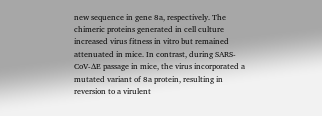new sequence in gene 8a, respectively. The chimeric proteins generated in cell culture increased virus fitness in vitro but remained attenuated in mice. In contrast, during SARS-CoV-∆E passage in mice, the virus incorporated a mutated variant of 8a protein, resulting in reversion to a virulent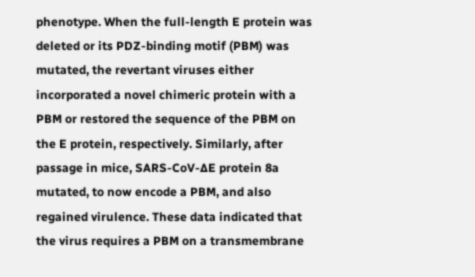phenotype. When the full-length E protein was deleted or its PDZ-binding motif (PBM) was mutated, the revertant viruses either incorporated a novel chimeric protein with a PBM or restored the sequence of the PBM on the E protein, respectively. Similarly, after passage in mice, SARS-CoV-∆E protein 8a mutated, to now encode a PBM, and also regained virulence. These data indicated that the virus requires a PBM on a transmembrane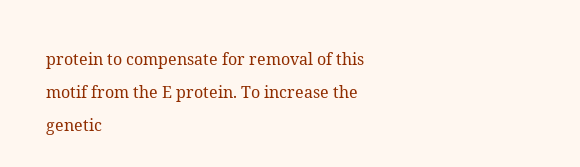protein to compensate for removal of this motif from the E protein. To increase the genetic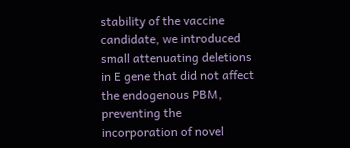stability of the vaccine candidate, we introduced small attenuating deletions in E gene that did not affect the endogenous PBM, preventing the incorporation of novel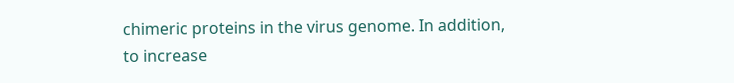chimeric proteins in the virus genome. In addition, to increase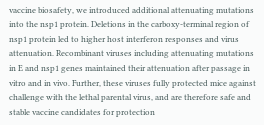vaccine biosafety, we introduced additional attenuating mutations into the nsp1 protein. Deletions in the carboxy-terminal region of nsp1 protein led to higher host interferon responses and virus attenuation. Recombinant viruses including attenuating mutations in E and nsp1 genes maintained their attenuation after passage in vitro and in vivo. Further, these viruses fully protected mice against challenge with the lethal parental virus, and are therefore safe and stable vaccine candidates for protection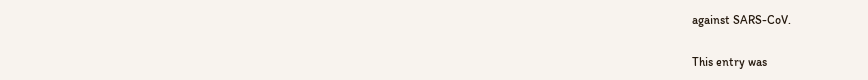against SARS-CoV.

This entry was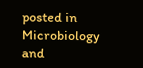posted in Microbiology and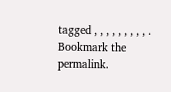tagged , , , , , , , , , . Bookmark the permalink.